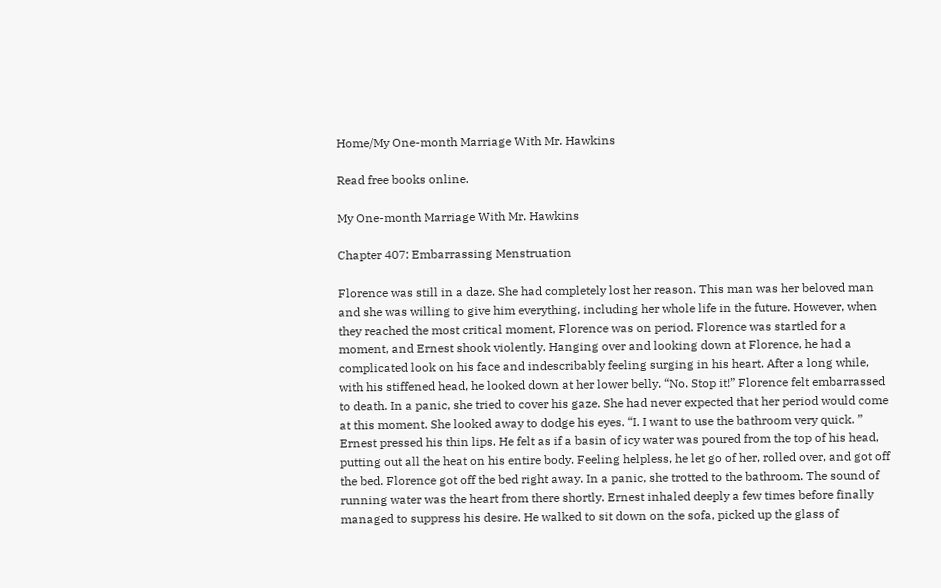Home/My One-month Marriage With Mr. Hawkins

Read free books online.

My One-month Marriage With Mr. Hawkins

Chapter 407: Embarrassing Menstruation

Florence was still in a daze. She had completely lost her reason. This man was her beloved man and she was willing to give him everything, including her whole life in the future. However, when they reached the most critical moment, Florence was on period. Florence was startled for a moment, and Ernest shook violently. Hanging over and looking down at Florence, he had a complicated look on his face and indescribably feeling surging in his heart. After a long while, with his stiffened head, he looked down at her lower belly. “No. Stop it!” Florence felt embarrassed to death. In a panic, she tried to cover his gaze. She had never expected that her period would come at this moment. She looked away to dodge his eyes. “I. I want to use the bathroom very quick. ” Ernest pressed his thin lips. He felt as if a basin of icy water was poured from the top of his head, putting out all the heat on his entire body. Feeling helpless, he let go of her, rolled over, and got off the bed. Florence got off the bed right away. In a panic, she trotted to the bathroom. The sound of running water was the heart from there shortly. Ernest inhaled deeply a few times before finally managed to suppress his desire. He walked to sit down on the sofa, picked up the glass of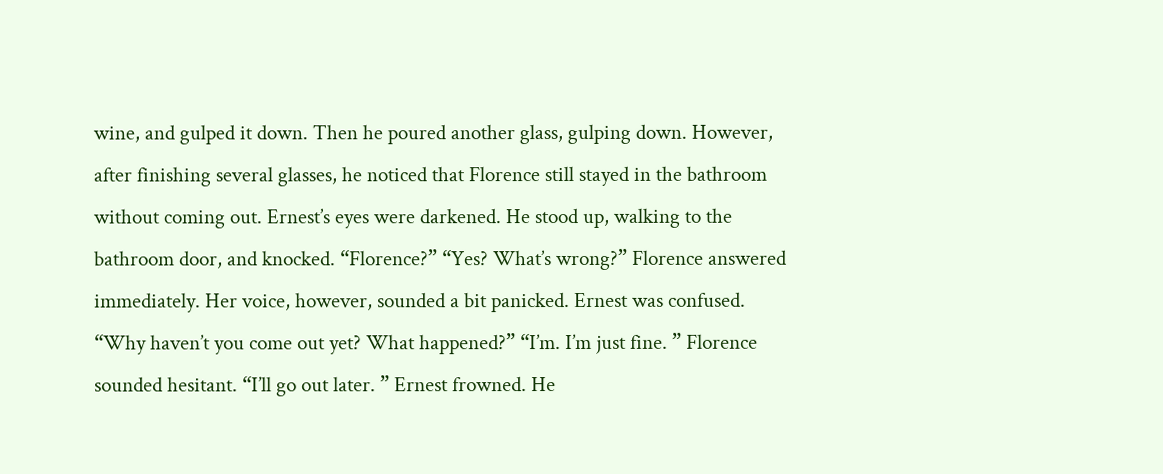wine, and gulped it down. Then he poured another glass, gulping down. However, after finishing several glasses, he noticed that Florence still stayed in the bathroom without coming out. Ernest’s eyes were darkened. He stood up, walking to the bathroom door, and knocked. “Florence?” “Yes? What’s wrong?” Florence answered immediately. Her voice, however, sounded a bit panicked. Ernest was confused. “Why haven’t you come out yet? What happened?” “I’m. I’m just fine. ” Florence sounded hesitant. “I’ll go out later. ” Ernest frowned. He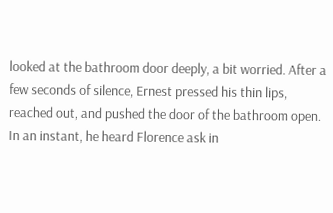looked at the bathroom door deeply, a bit worried. After a few seconds of silence, Ernest pressed his thin lips, reached out, and pushed the door of the bathroom open. In an instant, he heard Florence ask in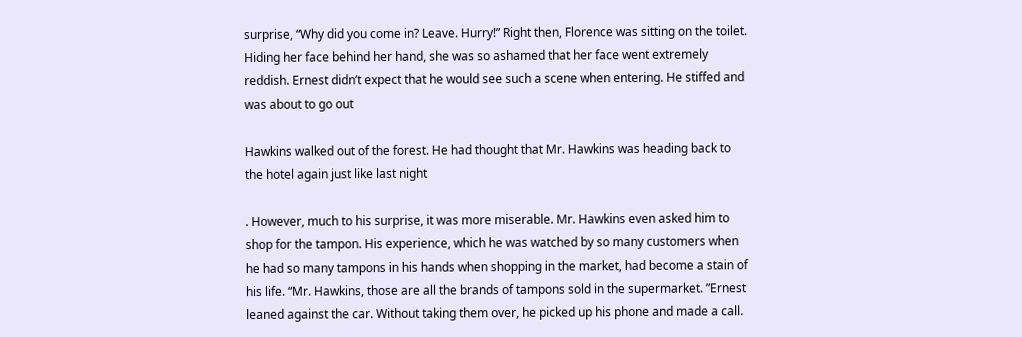surprise, “Why did you come in? Leave. Hurry!” Right then, Florence was sitting on the toilet. Hiding her face behind her hand, she was so ashamed that her face went extremely reddish. Ernest didn’t expect that he would see such a scene when entering. He stiffed and was about to go out

Hawkins walked out of the forest. He had thought that Mr. Hawkins was heading back to the hotel again just like last night

. However, much to his surprise, it was more miserable. Mr. Hawkins even asked him to shop for the tampon. His experience, which he was watched by so many customers when he had so many tampons in his hands when shopping in the market, had become a stain of his life. “Mr. Hawkins, those are all the brands of tampons sold in the supermarket. ”Ernest leaned against the car. Without taking them over, he picked up his phone and made a call.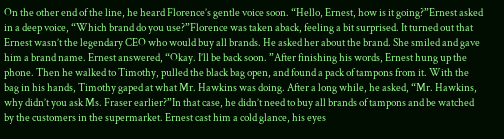On the other end of the line, he heard Florence’s gentle voice soon. “Hello, Ernest, how is it going?”Ernest asked in a deep voice, “Which brand do you use?”Florence was taken aback, feeling a bit surprised. It turned out that Ernest wasn’t the legendary CEO who would buy all brands. He asked her about the brand. She smiled and gave him a brand name. Ernest answered, “Okay. I’ll be back soon. ”After finishing his words, Ernest hung up the phone. Then he walked to Timothy, pulled the black bag open, and found a pack of tampons from it. With the bag in his hands, Timothy gaped at what Mr. Hawkins was doing. After a long while, he asked, “Mr. Hawkins, why didn’t you ask Ms. Fraser earlier?”In that case, he didn’t need to buy all brands of tampons and be watched by the customers in the supermarket. Ernest cast him a cold glance, his eyes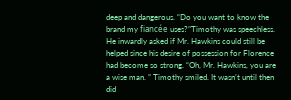deep and dangerous. “Do you want to know the brand my fiancée uses?”Timothy was speechless. He inwardly asked if Mr. Hawkins could still be helped since his desire of possession for Florence had become so strong. “Oh, Mr. Hawkins, you are a wise man. ” Timothy smiled. It wasn’t until then did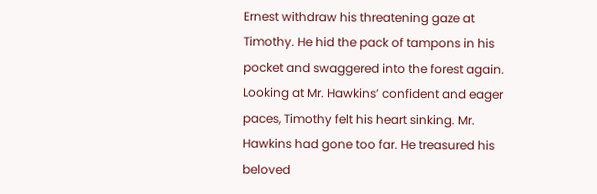Ernest withdraw his threatening gaze at Timothy. He hid the pack of tampons in his pocket and swaggered into the forest again. Looking at Mr. Hawkins’ confident and eager paces, Timothy felt his heart sinking. Mr. Hawkins had gone too far. He treasured his beloved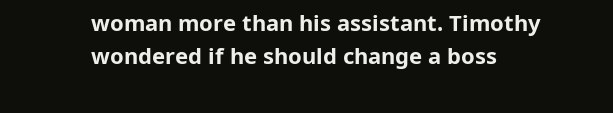woman more than his assistant. Timothy wondered if he should change a boss